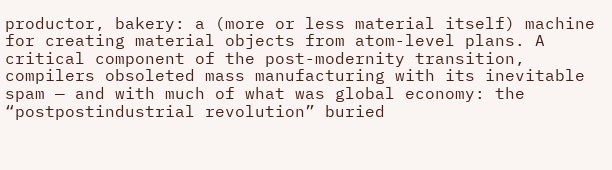productor, bakery: a (more or less material itself) machine for creating material objects from atom-level plans. A critical component of the post-modernity transition, compilers obsoleted mass manufacturing with its inevitable spam — and with much of what was global economy: the “postpostindustrial revolution” buried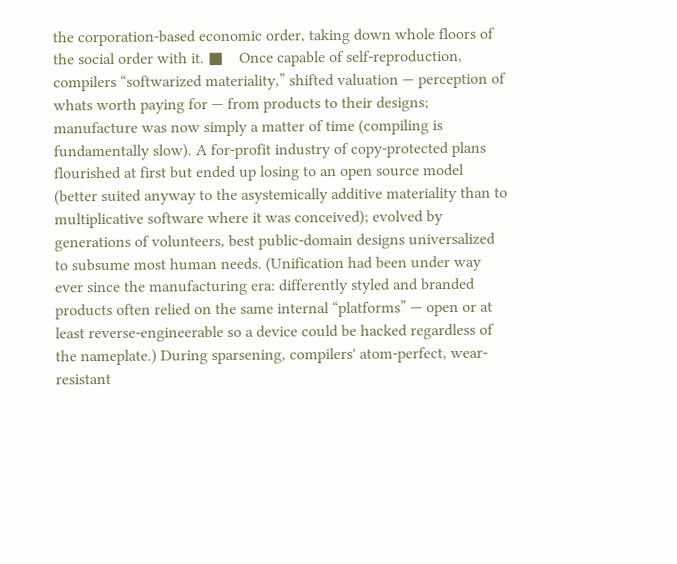the corporation-based economic order, taking down whole floors of the social order with it. ■    Once capable of self-reproduction, compilers “softwarized materiality,” shifted valuation — perception of whats worth paying for — from products to their designs; manufacture was now simply a matter of time (compiling is fundamentally slow). A for-profit industry of copy-protected plans flourished at first but ended up losing to an open source model (better suited anyway to the asystemically additive materiality than to multiplicative software where it was conceived); evolved by generations of volunteers, best public-domain designs universalized to subsume most human needs. (Unification had been under way ever since the manufacturing era: differently styled and branded products often relied on the same internal “platforms” — open or at least reverse-engineerable so a device could be hacked regardless of the nameplate.) During sparsening, compilers' atom-perfect, wear-resistant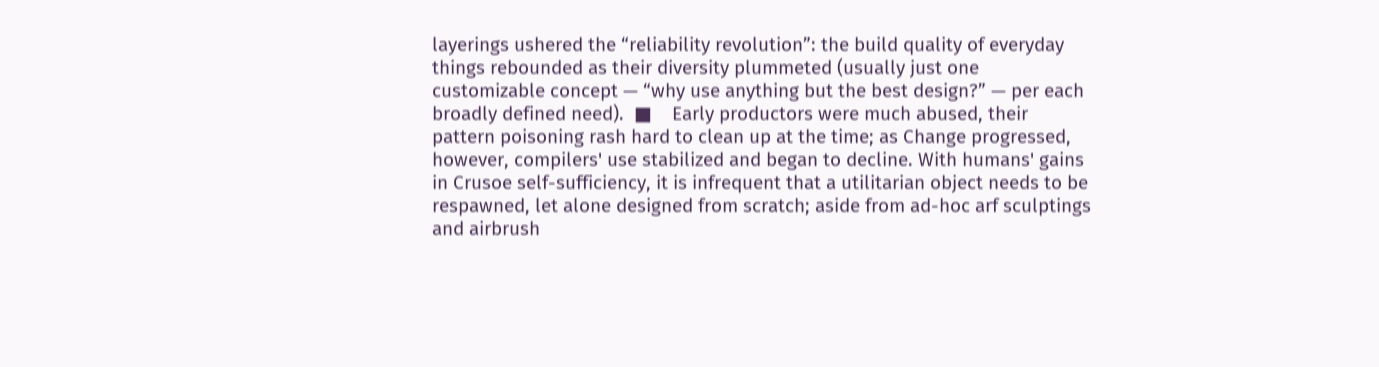layerings ushered the “reliability revolution”: the build quality of everyday things rebounded as their diversity plummeted (usually just one customizable concept — “why use anything but the best design?” — per each broadly defined need).  ■    Early productors were much abused, their pattern poisoning rash hard to clean up at the time; as Change progressed, however, compilers' use stabilized and began to decline. With humans' gains in Crusoe self-sufficiency, it is infrequent that a utilitarian object needs to be respawned, let alone designed from scratch; aside from ad-hoc arf sculptings and airbrush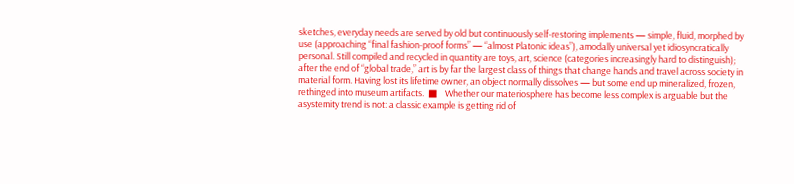sketches, everyday needs are served by old but continuously self-restoring implements — simple, fluid, morphed by use (approaching “final fashion-proof forms” — “almost Platonic ideas”), amodally universal yet idiosyncratically personal. Still compiled and recycled in quantity are toys, art, science (categories increasingly hard to distinguish); after the end of “global trade,” art is by far the largest class of things that change hands and travel across society in material form. Having lost its lifetime owner, an object normally dissolves — but some end up mineralized, frozen, rethinged into museum artifacts.  ■    Whether our materiosphere has become less complex is arguable but the asystemity trend is not: a classic example is getting rid of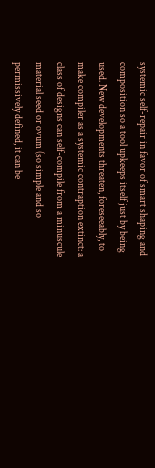systemic self-repair in favor of smart shaping and composition so a tool upkeeps itself just by being used. New developments threaten, foreseeably, to make compiler as a systemic contraption extinct: a class of designs can self-compile from a minuscule material seed or ovum (so simple and so permissively defined, it can be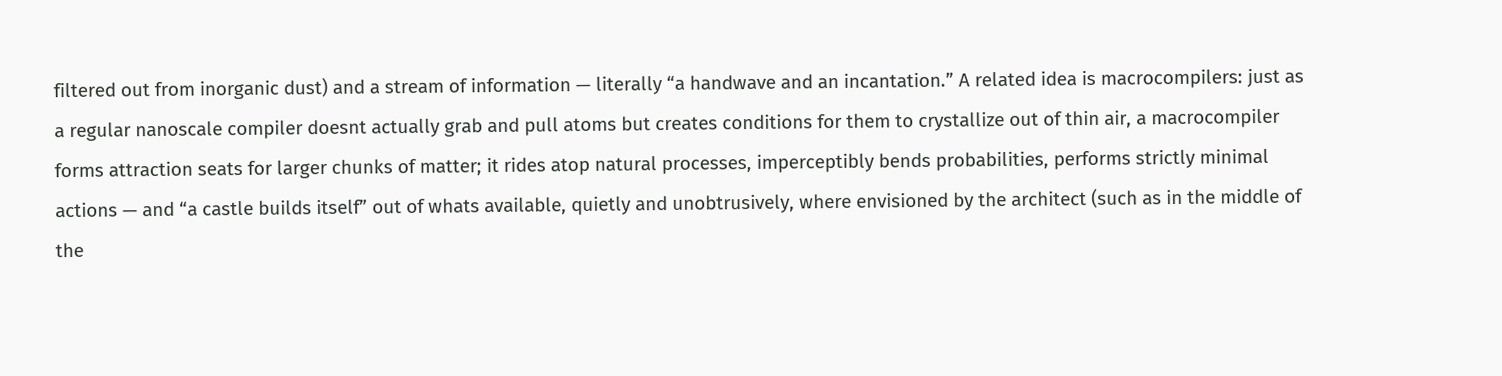filtered out from inorganic dust) and a stream of information — literally “a handwave and an incantation.” A related idea is macrocompilers: just as a regular nanoscale compiler doesnt actually grab and pull atoms but creates conditions for them to crystallize out of thin air, a macrocompiler forms attraction seats for larger chunks of matter; it rides atop natural processes, imperceptibly bends probabilities, performs strictly minimal actions — and “a castle builds itself” out of whats available, quietly and unobtrusively, where envisioned by the architect (such as in the middle of the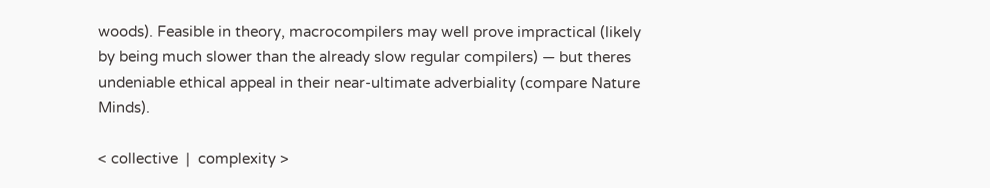woods). Feasible in theory, macrocompilers may well prove impractical (likely by being much slower than the already slow regular compilers) — but theres undeniable ethical appeal in their near-ultimate adverbiality (compare Nature Minds).

< collective  |  complexity >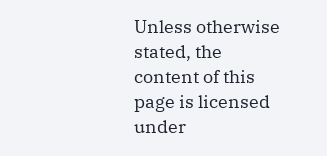Unless otherwise stated, the content of this page is licensed under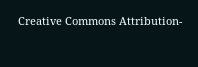Creative Commons Attribution-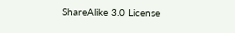ShareAlike 3.0 License